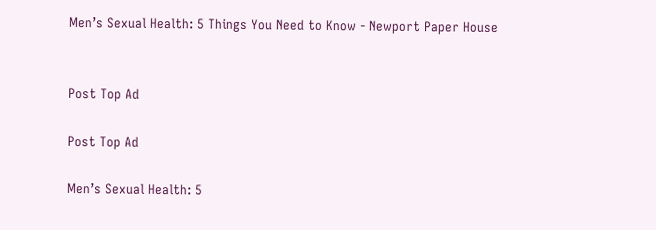Men’s Sexual Health: 5 Things You Need to Know - Newport Paper House


Post Top Ad

Post Top Ad

Men’s Sexual Health: 5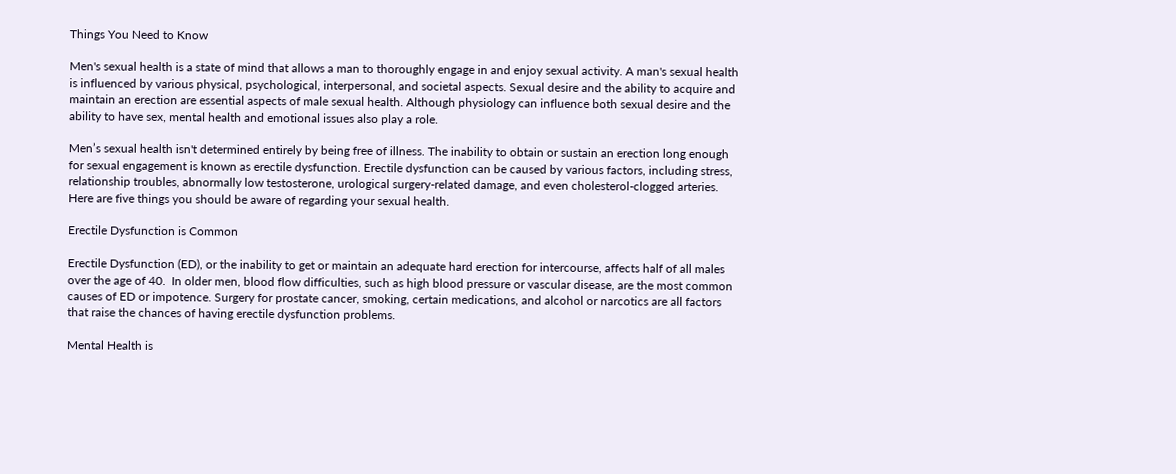Things You Need to Know

Men's sexual health is a state of mind that allows a man to thoroughly engage in and enjoy sexual activity. A man's sexual health is influenced by various physical, psychological, interpersonal, and societal aspects. Sexual desire and the ability to acquire and maintain an erection are essential aspects of male sexual health. Although physiology can influence both sexual desire and the ability to have sex, mental health and emotional issues also play a role.

Men’s sexual health isn't determined entirely by being free of illness. The inability to obtain or sustain an erection long enough for sexual engagement is known as erectile dysfunction. Erectile dysfunction can be caused by various factors, including stress, relationship troubles, abnormally low testosterone, urological surgery-related damage, and even cholesterol-clogged arteries.  Here are five things you should be aware of regarding your sexual health.

Erectile Dysfunction is Common

Erectile Dysfunction (ED), or the inability to get or maintain an adequate hard erection for intercourse, affects half of all males over the age of 40.  In older men, blood flow difficulties, such as high blood pressure or vascular disease, are the most common causes of ED or impotence. Surgery for prostate cancer, smoking, certain medications, and alcohol or narcotics are all factors that raise the chances of having erectile dysfunction problems.

Mental Health is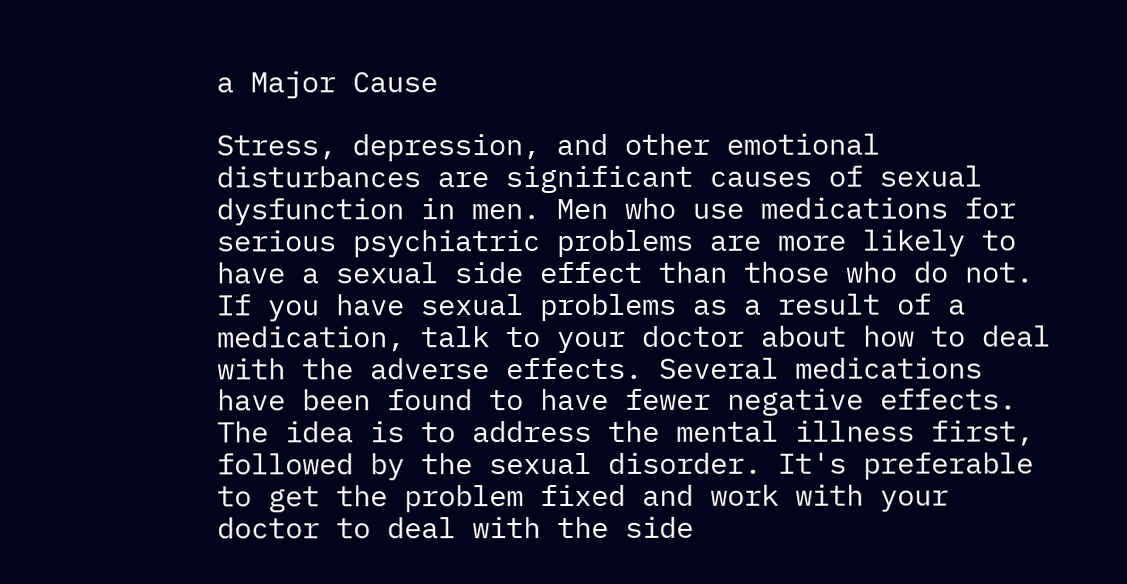a Major Cause

Stress, depression, and other emotional disturbances are significant causes of sexual dysfunction in men. Men who use medications for serious psychiatric problems are more likely to have a sexual side effect than those who do not. If you have sexual problems as a result of a medication, talk to your doctor about how to deal with the adverse effects. Several medications have been found to have fewer negative effects. The idea is to address the mental illness first, followed by the sexual disorder. It's preferable to get the problem fixed and work with your doctor to deal with the side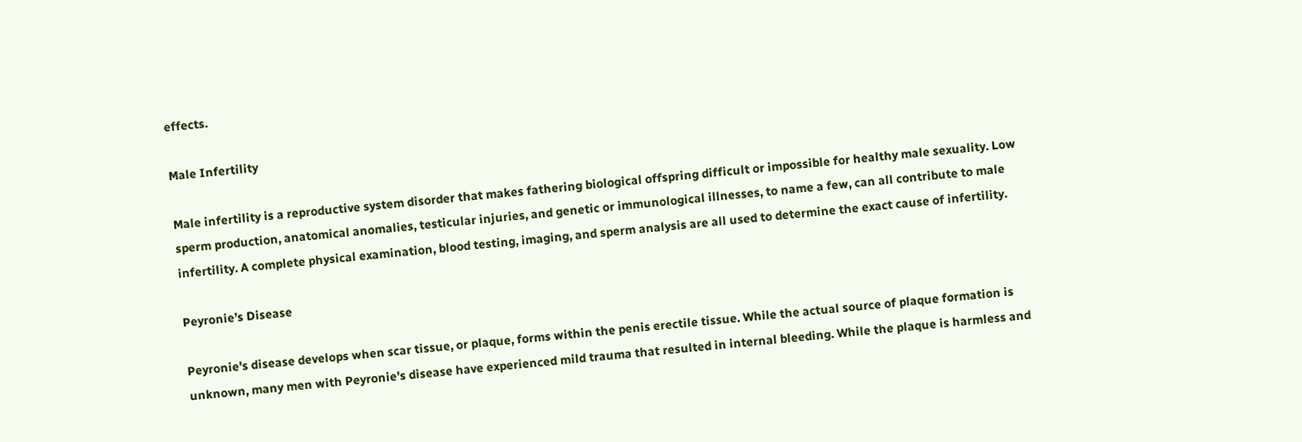effects.

Male Infertility

Male infertility is a reproductive system disorder that makes fathering biological offspring difficult or impossible for healthy male sexuality. Low sperm production, anatomical anomalies, testicular injuries, and genetic or immunological illnesses, to name a few, can all contribute to male infertility. A complete physical examination, blood testing, imaging, and sperm analysis are all used to determine the exact cause of infertility.

Peyronie’s Disease

Peyronie's disease develops when scar tissue, or plaque, forms within the penis erectile tissue. While the actual source of plaque formation is unknown, many men with Peyronie's disease have experienced mild trauma that resulted in internal bleeding. While the plaque is harmless and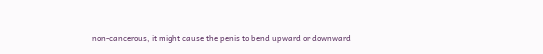non-cancerous, it might cause the penis to bend upward or downward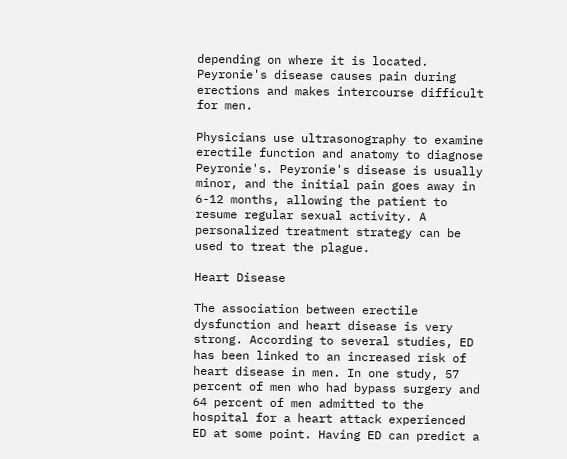depending on where it is located. Peyronie's disease causes pain during erections and makes intercourse difficult for men.

Physicians use ultrasonography to examine erectile function and anatomy to diagnose Peyronie's. Peyronie's disease is usually minor, and the initial pain goes away in 6-12 months, allowing the patient to resume regular sexual activity. A personalized treatment strategy can be used to treat the plague.

Heart Disease

The association between erectile dysfunction and heart disease is very strong. According to several studies, ED has been linked to an increased risk of heart disease in men. In one study, 57 percent of men who had bypass surgery and 64 percent of men admitted to the hospital for a heart attack experienced ED at some point. Having ED can predict a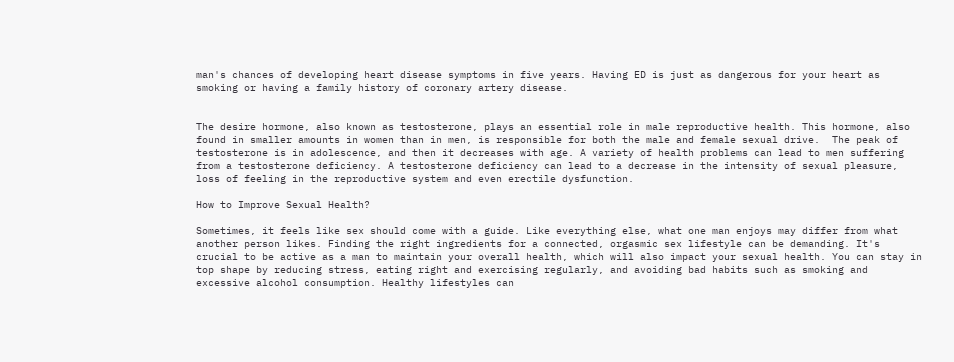man's chances of developing heart disease symptoms in five years. Having ED is just as dangerous for your heart as smoking or having a family history of coronary artery disease.


The desire hormone, also known as testosterone, plays an essential role in male reproductive health. This hormone, also found in smaller amounts in women than in men, is responsible for both the male and female sexual drive.  The peak of testosterone is in adolescence, and then it decreases with age. A variety of health problems can lead to men suffering from a testosterone deficiency. A testosterone deficiency can lead to a decrease in the intensity of sexual pleasure, loss of feeling in the reproductive system and even erectile dysfunction.

How to Improve Sexual Health?

Sometimes, it feels like sex should come with a guide. Like everything else, what one man enjoys may differ from what another person likes. Finding the right ingredients for a connected, orgasmic sex lifestyle can be demanding. It's crucial to be active as a man to maintain your overall health, which will also impact your sexual health. You can stay in top shape by reducing stress, eating right and exercising regularly, and avoiding bad habits such as smoking and excessive alcohol consumption. Healthy lifestyles can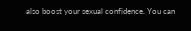also boost your sexual confidence. You can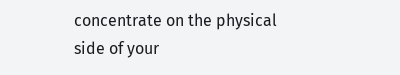concentrate on the physical side of your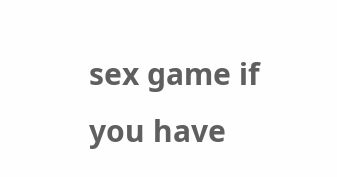sex game if you have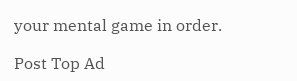your mental game in order.

Post Top Ad